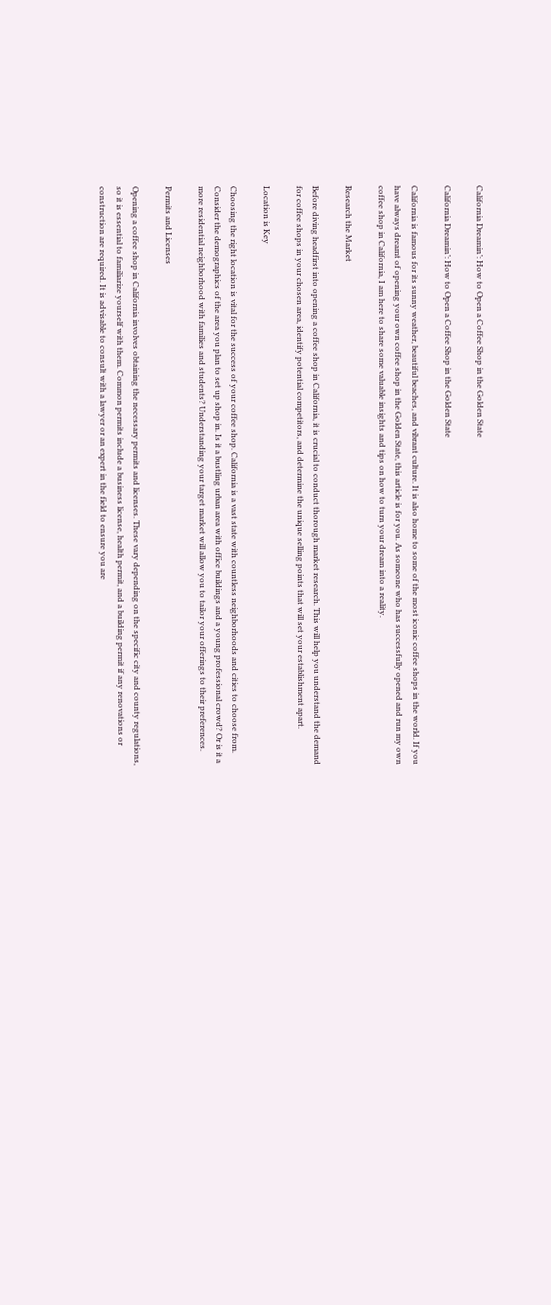California Dreamin’: How to Open a Coffee Shop in the Golden State

California Dreamin’: How to Open a Coffee Shop in the Golden State

California is famous for its sunny weather, beautiful beaches, and vibrant culture. It is also home to some of the most iconic coffee shops in the world. If you have always dreamt of opening your own coffee shop in the Golden State, this article is for you. As someone who has successfully opened and run my own coffee shop in California, I am here to share some valuable insights and tips on how to turn your dream into a reality.

Research the Market

Before diving headfirst into opening a coffee shop in California, it is crucial to conduct thorough market research. This will help you understand the demand for coffee shops in your chosen area, identify potential competitors, and determine the unique selling points that will set your establishment apart.

Location is Key

Choosing the right location is vital for the success of your coffee shop. California is a vast state with countless neighborhoods and cities to choose from. Consider the demographics of the area you plan to set up shop in. Is it a bustling urban area with office buildings and a young professional crowd? Or is it a more residential neighborhood with families and students? Understanding your target market will allow you to tailor your offerings to their preferences.

Permits and Licenses

Opening a coffee shop in California involves obtaining the necessary permits and licenses. These vary depending on the specific city and county regulations, so it is essential to familiarize yourself with them. Common permits include a business license, health permit, and a building permit if any renovations or construction are required. It is advisable to consult with a lawyer or an expert in the field to ensure you are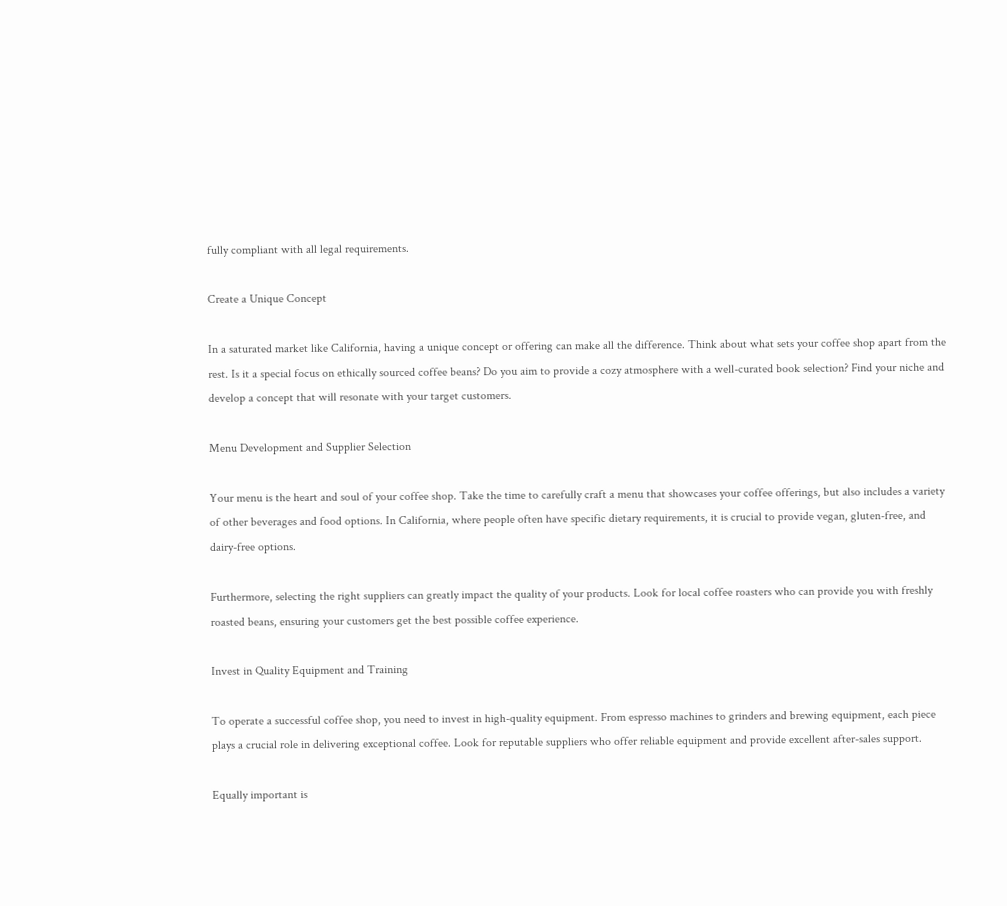fully compliant with all legal requirements.

Create a Unique Concept

In a saturated market like California, having a unique concept or offering can make all the difference. Think about what sets your coffee shop apart from the rest. Is it a special focus on ethically sourced coffee beans? Do you aim to provide a cozy atmosphere with a well-curated book selection? Find your niche and develop a concept that will resonate with your target customers.

Menu Development and Supplier Selection

Your menu is the heart and soul of your coffee shop. Take the time to carefully craft a menu that showcases your coffee offerings, but also includes a variety of other beverages and food options. In California, where people often have specific dietary requirements, it is crucial to provide vegan, gluten-free, and dairy-free options.

Furthermore, selecting the right suppliers can greatly impact the quality of your products. Look for local coffee roasters who can provide you with freshly roasted beans, ensuring your customers get the best possible coffee experience.

Invest in Quality Equipment and Training

To operate a successful coffee shop, you need to invest in high-quality equipment. From espresso machines to grinders and brewing equipment, each piece plays a crucial role in delivering exceptional coffee. Look for reputable suppliers who offer reliable equipment and provide excellent after-sales support.

Equally important is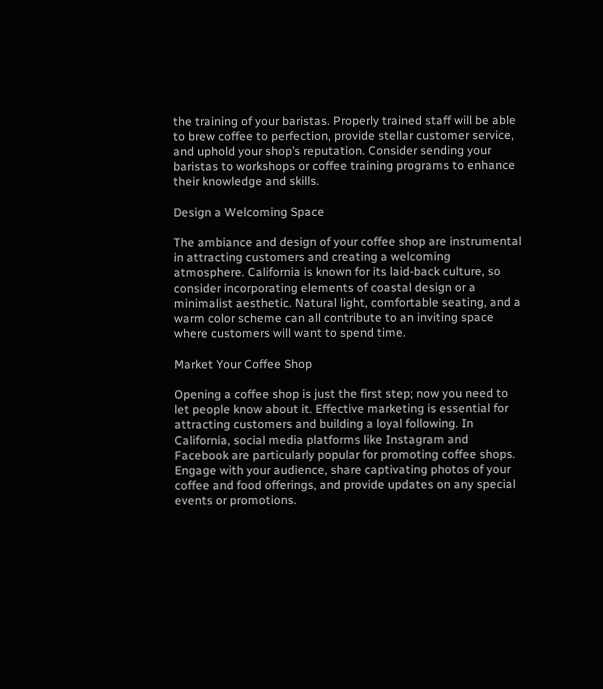the training of your baristas. Properly trained staff will be able to brew coffee to perfection, provide stellar customer service, and uphold your shop’s reputation. Consider sending your baristas to workshops or coffee training programs to enhance their knowledge and skills.

Design a Welcoming Space

The ambiance and design of your coffee shop are instrumental in attracting customers and creating a welcoming atmosphere. California is known for its laid-back culture, so consider incorporating elements of coastal design or a minimalist aesthetic. Natural light, comfortable seating, and a warm color scheme can all contribute to an inviting space where customers will want to spend time.

Market Your Coffee Shop

Opening a coffee shop is just the first step; now you need to let people know about it. Effective marketing is essential for attracting customers and building a loyal following. In California, social media platforms like Instagram and Facebook are particularly popular for promoting coffee shops. Engage with your audience, share captivating photos of your coffee and food offerings, and provide updates on any special events or promotions.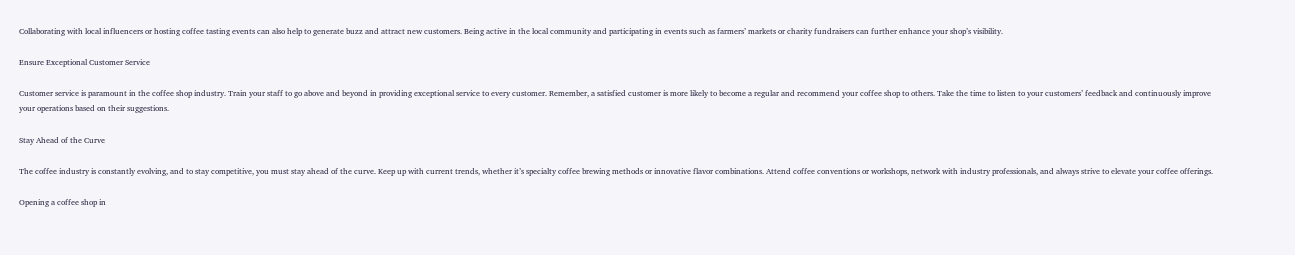Collaborating with local influencers or hosting coffee tasting events can also help to generate buzz and attract new customers. Being active in the local community and participating in events such as farmers’ markets or charity fundraisers can further enhance your shop’s visibility.

Ensure Exceptional Customer Service

Customer service is paramount in the coffee shop industry. Train your staff to go above and beyond in providing exceptional service to every customer. Remember, a satisfied customer is more likely to become a regular and recommend your coffee shop to others. Take the time to listen to your customers’ feedback and continuously improve your operations based on their suggestions.

Stay Ahead of the Curve

The coffee industry is constantly evolving, and to stay competitive, you must stay ahead of the curve. Keep up with current trends, whether it’s specialty coffee brewing methods or innovative flavor combinations. Attend coffee conventions or workshops, network with industry professionals, and always strive to elevate your coffee offerings.

Opening a coffee shop in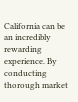California can be an incredibly rewarding experience. By conducting thorough market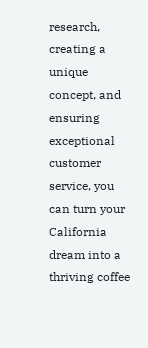research, creating a unique concept, and ensuring exceptional customer service, you can turn your California dream into a thriving coffee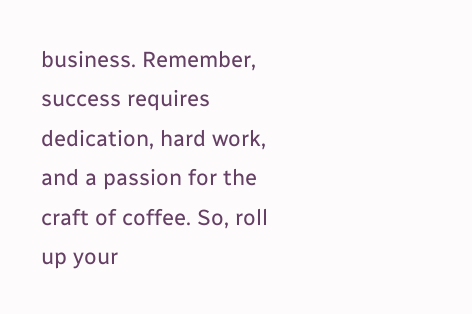business. Remember, success requires dedication, hard work, and a passion for the craft of coffee. So, roll up your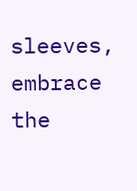sleeves, embrace the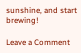sunshine, and start brewing!

Leave a Comment